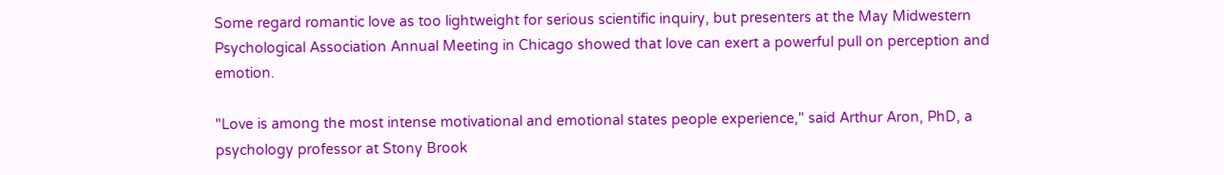Some regard romantic love as too lightweight for serious scientific inquiry, but presenters at the May Midwestern Psychological Association Annual Meeting in Chicago showed that love can exert a powerful pull on perception and emotion.

"Love is among the most intense motivational and emotional states people experience," said Arthur Aron, PhD, a psychology professor at Stony Brook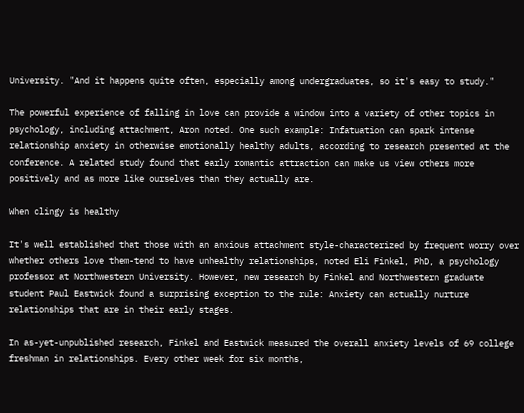University. "And it happens quite often, especially among undergraduates, so it's easy to study."

The powerful experience of falling in love can provide a window into a variety of other topics in psychology, including attachment, Aron noted. One such example: Infatuation can spark intense relationship anxiety in otherwise emotionally healthy adults, according to research presented at the conference. A related study found that early romantic attraction can make us view others more positively and as more like ourselves than they actually are.

When clingy is healthy

It's well established that those with an anxious attachment style-characterized by frequent worry over whether others love them-tend to have unhealthy relationships, noted Eli Finkel, PhD, a psychology professor at Northwestern University. However, new research by Finkel and Northwestern graduate student Paul Eastwick found a surprising exception to the rule: Anxiety can actually nurture relationships that are in their early stages.

In as-yet-unpublished research, Finkel and Eastwick measured the overall anxiety levels of 69 college freshman in relationships. Every other week for six months,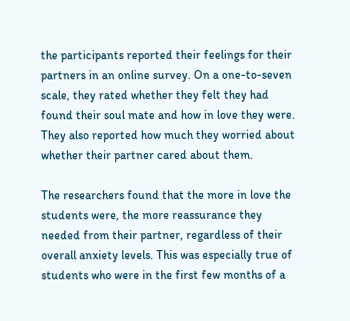the participants reported their feelings for their partners in an online survey. On a one-to-seven scale, they rated whether they felt they had found their soul mate and how in love they were. They also reported how much they worried about whether their partner cared about them.

The researchers found that the more in love the students were, the more reassurance they needed from their partner, regardless of their overall anxiety levels. This was especially true of students who were in the first few months of a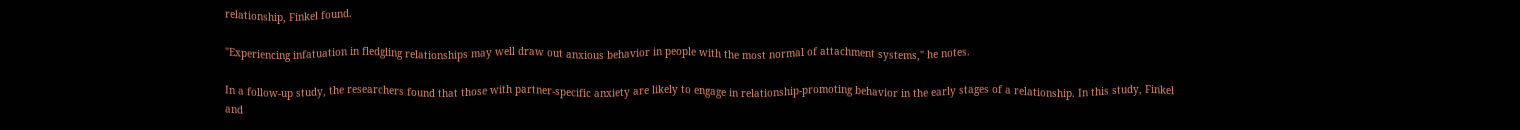relationship, Finkel found.

"Experiencing infatuation in fledgling relationships may well draw out anxious behavior in people with the most normal of attachment systems," he notes.

In a follow-up study, the researchers found that those with partner-specific anxiety are likely to engage in relationship-promoting behavior in the early stages of a relationship. In this study, Finkel and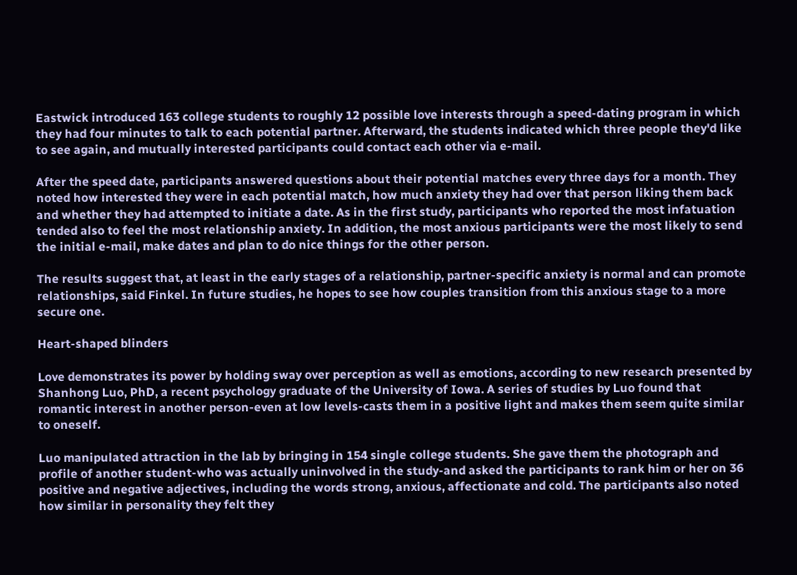Eastwick introduced 163 college students to roughly 12 possible love interests through a speed-dating program in which they had four minutes to talk to each potential partner. Afterward, the students indicated which three people they'd like to see again, and mutually interested participants could contact each other via e-mail.

After the speed date, participants answered questions about their potential matches every three days for a month. They noted how interested they were in each potential match, how much anxiety they had over that person liking them back and whether they had attempted to initiate a date. As in the first study, participants who reported the most infatuation tended also to feel the most relationship anxiety. In addition, the most anxious participants were the most likely to send the initial e-mail, make dates and plan to do nice things for the other person.

The results suggest that, at least in the early stages of a relationship, partner-specific anxiety is normal and can promote relationships, said Finkel. In future studies, he hopes to see how couples transition from this anxious stage to a more secure one.

Heart-shaped blinders

Love demonstrates its power by holding sway over perception as well as emotions, according to new research presented by Shanhong Luo, PhD, a recent psychology graduate of the University of Iowa. A series of studies by Luo found that romantic interest in another person-even at low levels-casts them in a positive light and makes them seem quite similar to oneself.

Luo manipulated attraction in the lab by bringing in 154 single college students. She gave them the photograph and profile of another student-who was actually uninvolved in the study-and asked the participants to rank him or her on 36 positive and negative adjectives, including the words strong, anxious, affectionate and cold. The participants also noted how similar in personality they felt they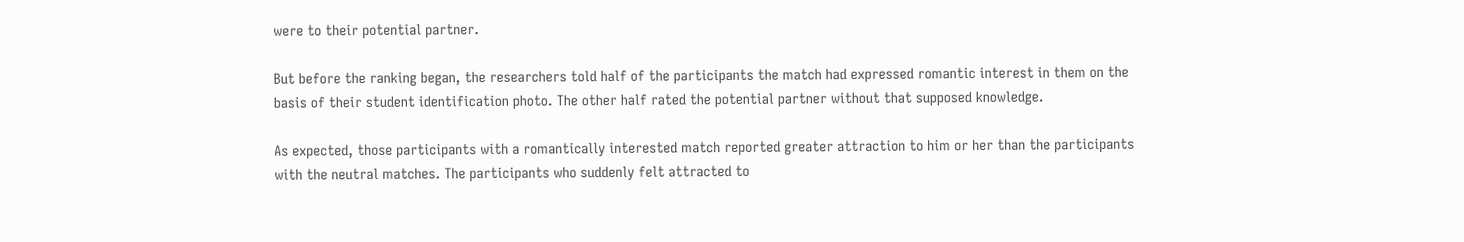were to their potential partner.

But before the ranking began, the researchers told half of the participants the match had expressed romantic interest in them on the basis of their student identification photo. The other half rated the potential partner without that supposed knowledge.

As expected, those participants with a romantically interested match reported greater attraction to him or her than the participants with the neutral matches. The participants who suddenly felt attracted to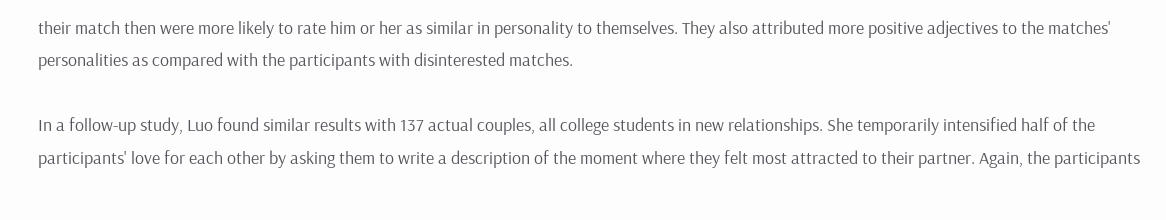their match then were more likely to rate him or her as similar in personality to themselves. They also attributed more positive adjectives to the matches' personalities as compared with the participants with disinterested matches.

In a follow-up study, Luo found similar results with 137 actual couples, all college students in new relationships. She temporarily intensified half of the participants' love for each other by asking them to write a description of the moment where they felt most attracted to their partner. Again, the participants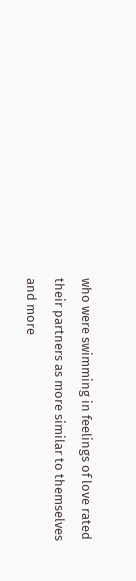who were swimming in feelings of love rated their partners as more similar to themselves and more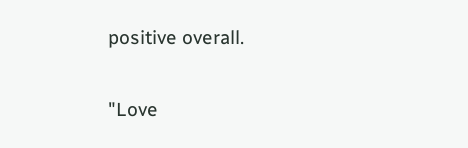positive overall.

"Love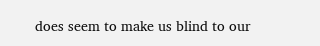does seem to make us blind to our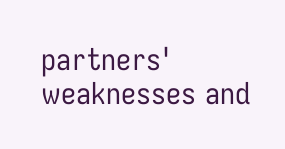partners' weaknesses and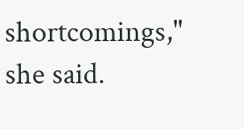shortcomings," she said.